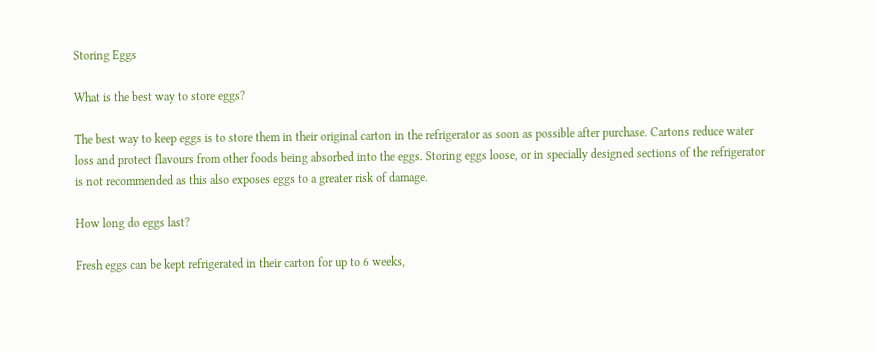Storing Eggs

What is the best way to store eggs?

The best way to keep eggs is to store them in their original carton in the refrigerator as soon as possible after purchase. Cartons reduce water loss and protect flavours from other foods being absorbed into the eggs. Storing eggs loose, or in specially designed sections of the refrigerator is not recommended as this also exposes eggs to a greater risk of damage.

How long do eggs last?

Fresh eggs can be kept refrigerated in their carton for up to 6 weeks,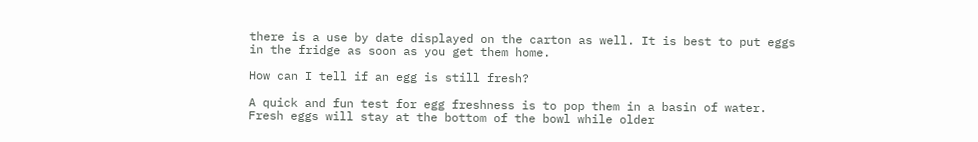there is a use by date displayed on the carton as well. It is best to put eggs in the fridge as soon as you get them home.

How can I tell if an egg is still fresh?

A quick and fun test for egg freshness is to pop them in a basin of water. Fresh eggs will stay at the bottom of the bowl while older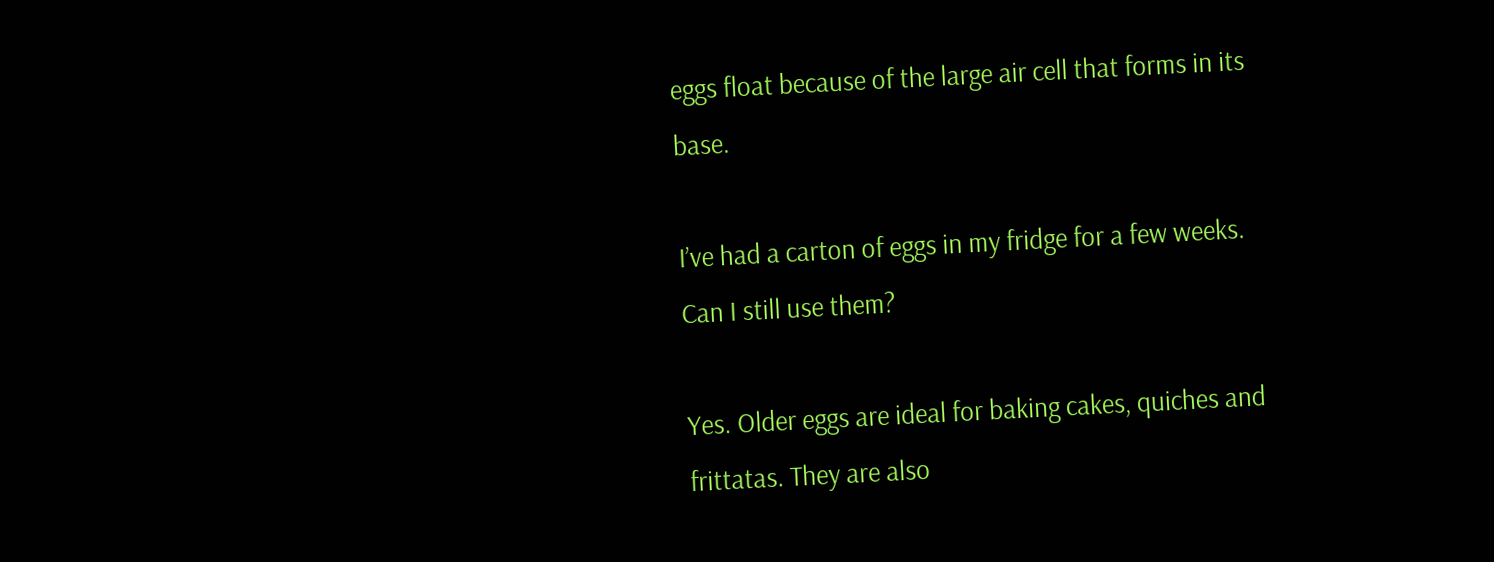eggs float because of the large air cell that forms in its base.

I’ve had a carton of eggs in my fridge for a few weeks. Can I still use them?

Yes. Older eggs are ideal for baking cakes, quiches and frittatas. They are also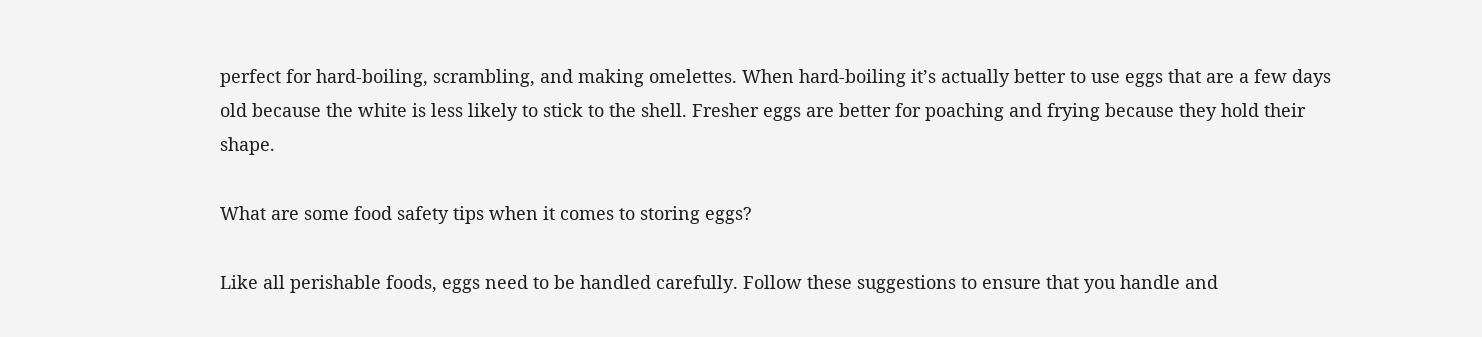perfect for hard-boiling, scrambling, and making omelettes. When hard-boiling it’s actually better to use eggs that are a few days old because the white is less likely to stick to the shell. Fresher eggs are better for poaching and frying because they hold their shape.

What are some food safety tips when it comes to storing eggs?

Like all perishable foods, eggs need to be handled carefully. Follow these suggestions to ensure that you handle and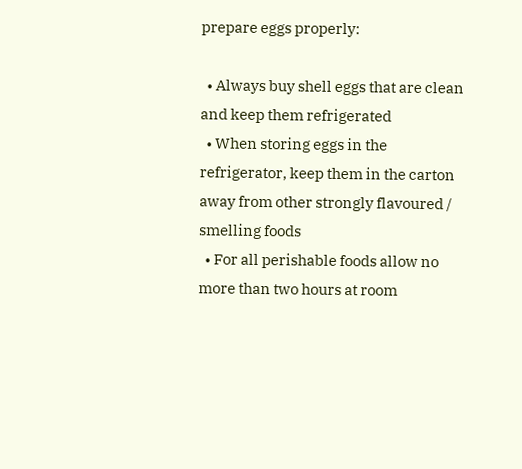prepare eggs properly:

  • Always buy shell eggs that are clean and keep them refrigerated
  • When storing eggs in the refrigerator, keep them in the carton away from other strongly flavoured / smelling foods
  • For all perishable foods allow no more than two hours at room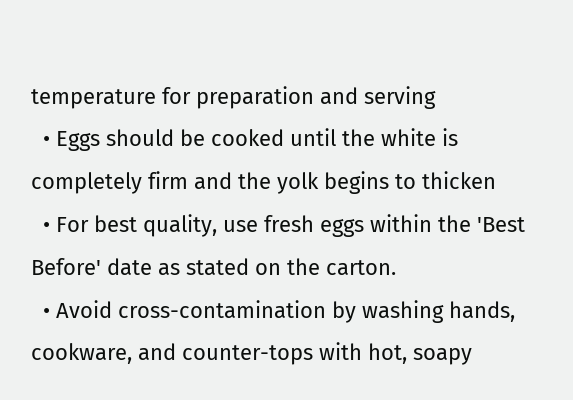temperature for preparation and serving
  • Eggs should be cooked until the white is completely firm and the yolk begins to thicken
  • For best quality, use fresh eggs within the 'Best Before' date as stated on the carton.
  • Avoid cross-contamination by washing hands, cookware, and counter-tops with hot, soapy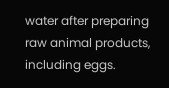water after preparing raw animal products, including eggs.